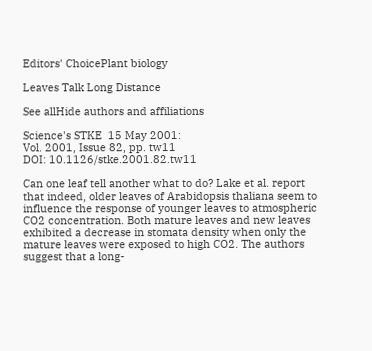Editors' ChoicePlant biology

Leaves Talk Long Distance

See allHide authors and affiliations

Science's STKE  15 May 2001:
Vol. 2001, Issue 82, pp. tw11
DOI: 10.1126/stke.2001.82.tw11

Can one leaf tell another what to do? Lake et al. report that indeed, older leaves of Arabidopsis thaliana seem to influence the response of younger leaves to atmospheric CO2 concentration. Both mature leaves and new leaves exhibited a decrease in stomata density when only the mature leaves were exposed to high CO2. The authors suggest that a long-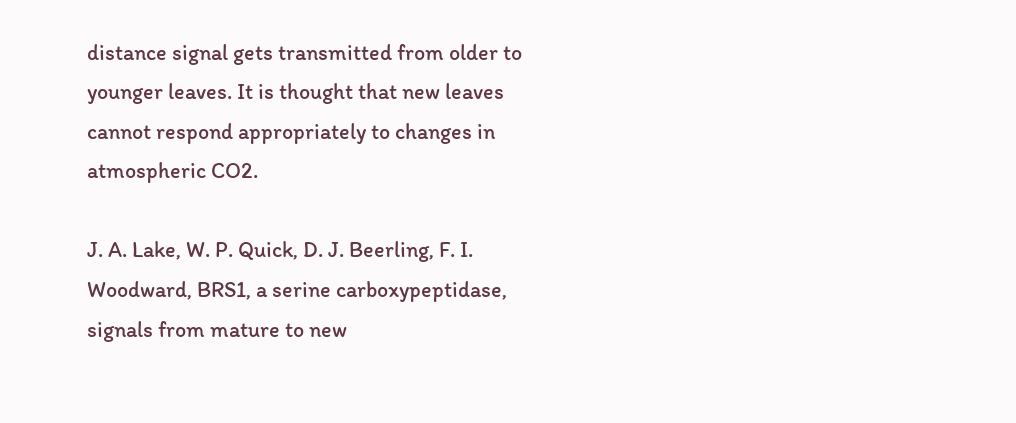distance signal gets transmitted from older to younger leaves. It is thought that new leaves cannot respond appropriately to changes in atmospheric CO2.

J. A. Lake, W. P. Quick, D. J. Beerling, F. I. Woodward, BRS1, a serine carboxypeptidase, signals from mature to new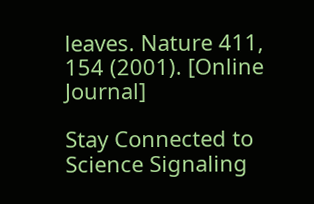leaves. Nature 411, 154 (2001). [Online Journal]

Stay Connected to Science Signaling